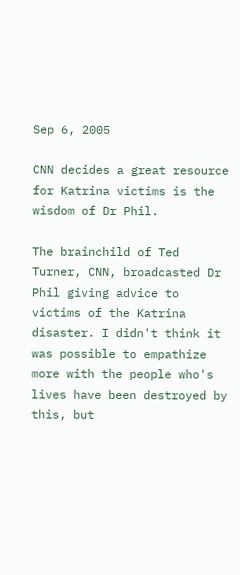Sep 6, 2005

CNN decides a great resource for Katrina victims is the wisdom of Dr Phil.

The brainchild of Ted Turner, CNN, broadcasted Dr Phil giving advice to victims of the Katrina disaster. I didn't think it was possible to empathize more with the people who's lives have been destroyed by this, but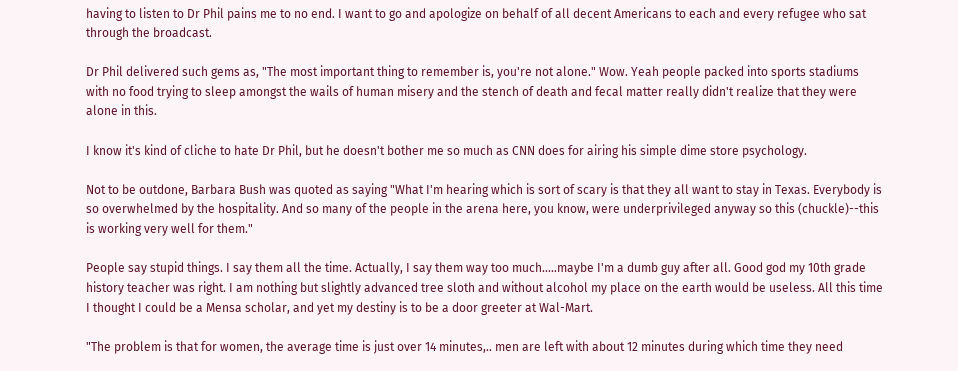having to listen to Dr Phil pains me to no end. I want to go and apologize on behalf of all decent Americans to each and every refugee who sat through the broadcast.

Dr Phil delivered such gems as, "The most important thing to remember is, you're not alone." Wow. Yeah people packed into sports stadiums with no food trying to sleep amongst the wails of human misery and the stench of death and fecal matter really didn't realize that they were alone in this.

I know it's kind of cliche to hate Dr Phil, but he doesn't bother me so much as CNN does for airing his simple dime store psychology.

Not to be outdone, Barbara Bush was quoted as saying "What I'm hearing which is sort of scary is that they all want to stay in Texas. Everybody is so overwhelmed by the hospitality. And so many of the people in the arena here, you know, were underprivileged anyway so this (chuckle)--this is working very well for them."

People say stupid things. I say them all the time. Actually, I say them way too much.....maybe I'm a dumb guy after all. Good god my 10th grade history teacher was right. I am nothing but slightly advanced tree sloth and without alcohol my place on the earth would be useless. All this time I thought I could be a Mensa scholar, and yet my destiny is to be a door greeter at Wal-Mart.

"The problem is that for women, the average time is just over 14 minutes,.. men are left with about 12 minutes during which time they need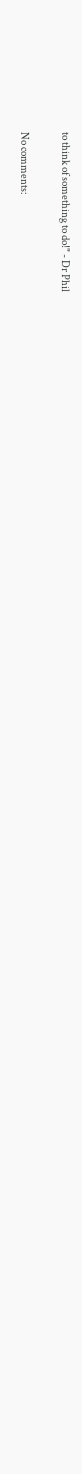to think of something to do!" - Dr Phil

No comments: